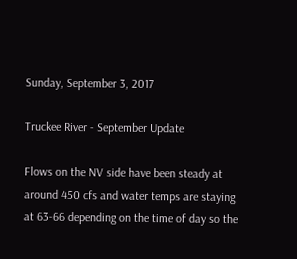Sunday, September 3, 2017

Truckee River - September Update

Flows on the NV side have been steady at around 450 cfs and water temps are staying at 63-66 depending on the time of day so the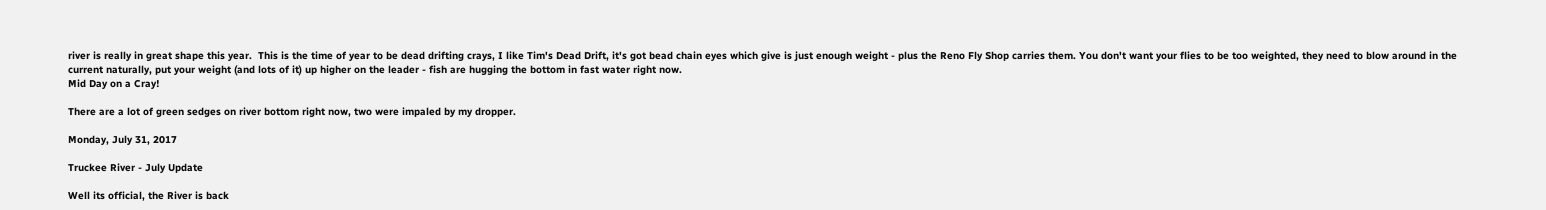river is really in great shape this year.  This is the time of year to be dead drifting crays, I like Tim's Dead Drift, it's got bead chain eyes which give is just enough weight - plus the Reno Fly Shop carries them. You don't want your flies to be too weighted, they need to blow around in the current naturally, put your weight (and lots of it) up higher on the leader - fish are hugging the bottom in fast water right now.
Mid Day on a Cray!

There are a lot of green sedges on river bottom right now, two were impaled by my dropper.

Monday, July 31, 2017

Truckee River - July Update

Well its official, the River is back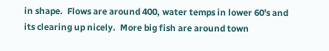in shape.  Flows are around 400, water temps in lower 60's and its clearing up nicely.  More big fish are around town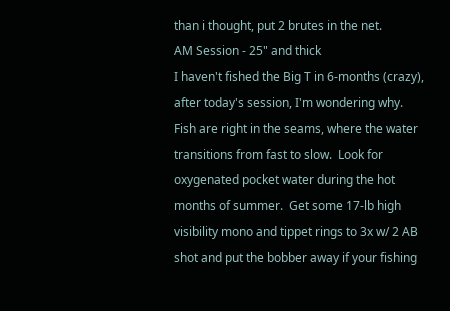than i thought, put 2 brutes in the net.
AM Session - 25" and thick
I haven't fished the Big T in 6-months (crazy), after today's session, I'm wondering why.  Fish are right in the seams, where the water transitions from fast to slow.  Look for oxygenated pocket water during the hot months of summer.  Get some 17-lb high visibility mono and tippet rings to 3x w/ 2 AB shot and put the bobber away if your fishing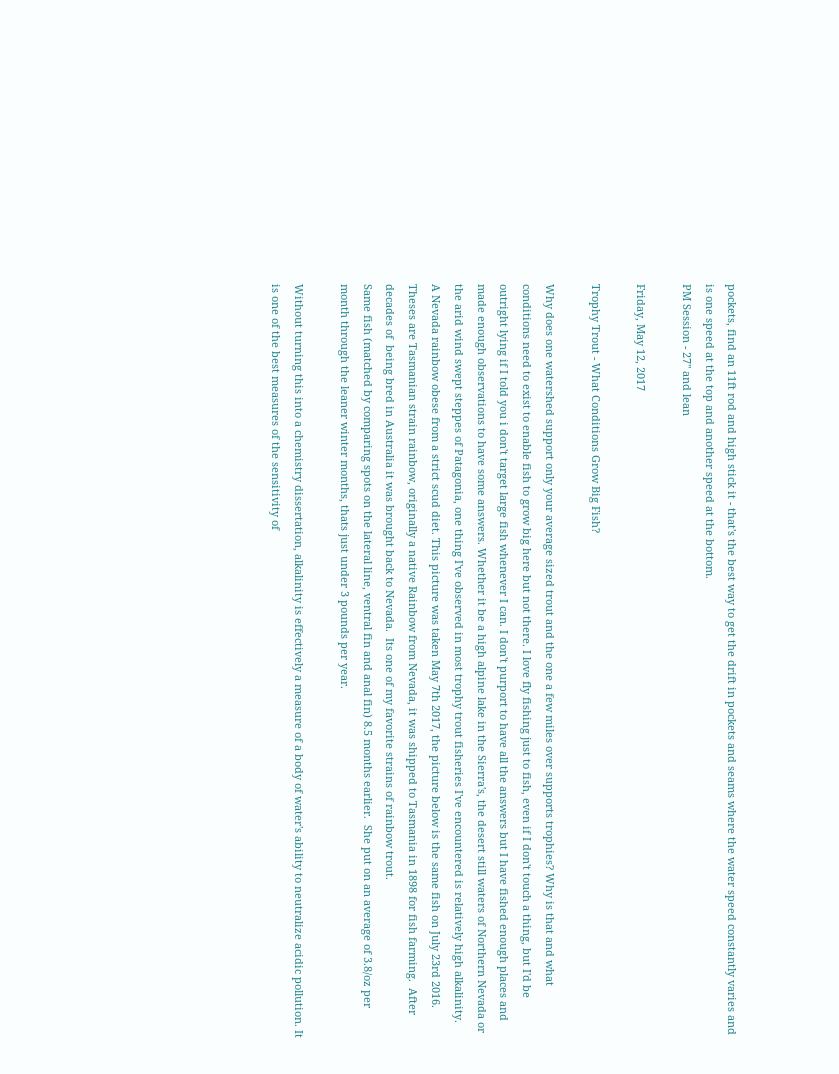pockets, find an 11ft rod and high stick it - that's the best way to get the drift in pockets and seams where the water speed constantly varies and is one speed at the top and another speed at the bottom.
PM Session - 27" and lean

Friday, May 12, 2017

Trophy Trout - What Conditions Grow Big Fish?

Why does one watershed support only your average sized trout and the one a few miles over supports trophies? Why is that and what conditions need to exist to enable fish to grow big here but not there. I love fly fishing just to fish, even if I don't touch a thing, but I'd be outright lying if I told you i don't target large fish whenever I can. I don't purport to have all the answers but I have fished enough places and made enough observations to have some answers. Whether it be a high alpine lake in the Sierra's, the desert still waters of Northern Nevada or the arid wind swept steppes of Patagonia, one thing I've observed in most trophy trout fisheries I've encountered is relatively high alkalinity.
A Nevada rainbow obese from a strict scud diet. This picture was taken May 7th 2017, the picture below is the same fish on July 23rd 2016.  Theses are Tasmanian strain rainbow, originally a native Rainbow from Nevada, it was shipped to Tasmania in 1898 for fish farming.  After decades of  being bred in Australia it was brought back to Nevada.  Its one of my favorite strains of rainbow trout.
Same fish (matched by comparing spots on the lateral line, ventral fin and anal fin) 8.5 months earlier.  She put on an average of 3.8/oz per month through the leaner winter months, thats just under 3 pounds per year.

Without turning this into a chemistry dissertation, alkalinity is effectively a measure of a body of water's ability to neutralize acidic pollution. It is one of the best measures of the sensitivity of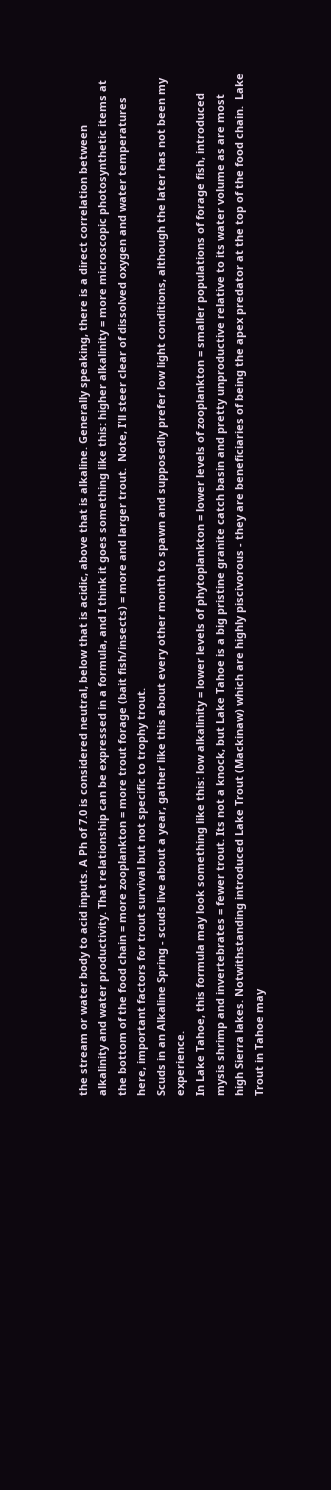the stream or water body to acid inputs. A Ph of 7.0 is considered neutral, below that is acidic, above that is alkaline. Generally speaking, there is a direct correlation between alkalinity and water productivity. That relationship can be expressed in a formula, and I think it goes something like this: higher alkalinity = more microscopic photosynthetic items at the bottom of the food chain = more zooplankton = more trout forage (bait fish/insects) = more and larger trout.  Note, I'll steer clear of dissolved oxygen and water temperatures here, important factors for trout survival but not specific to trophy trout.
Scuds in an Alkaline Spring - scuds live about a year, gather like this about every other month to spawn and supposedly prefer low light conditions, although the later has not been my experience.
In Lake Tahoe, this formula may look something like this: low alkalinity = lower levels of phytoplankton = lower levels of zooplankton = smaller populations of forage fish, introduced mysis shrimp and invertebrates = fewer trout. Its not a knock, but Lake Tahoe is a big pristine granite catch basin and pretty unproductive relative to its water volume as are most high Sierra lakes. Notwithstanding introduced Lake Trout (Mackinaw) which are highly piscivorous - they are beneficiaries of being the apex predator at the top of the food chain.  Lake Trout in Tahoe may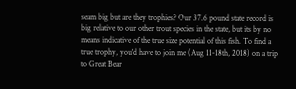seam big but are they trophies? Our 37.6 pound state record is big relative to our other trout species in the state, but its by no means indicative of the true size potential of this fish. To find a true trophy, you'd have to join me (Aug 11-18th, 2018) on a trip to Great Bear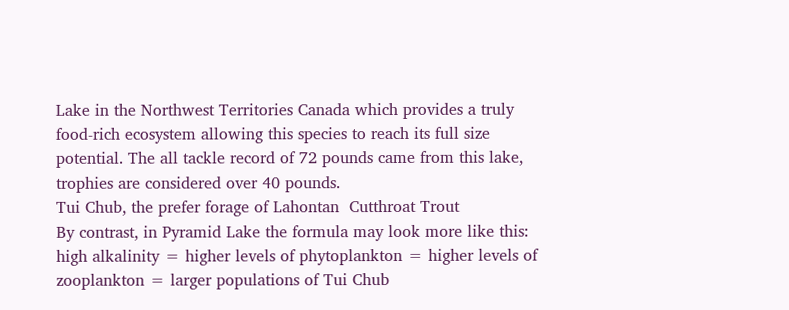Lake in the Northwest Territories Canada which provides a truly food-rich ecosystem allowing this species to reach its full size potential. The all tackle record of 72 pounds came from this lake, trophies are considered over 40 pounds.
Tui Chub, the prefer forage of Lahontan  Cutthroat Trout
By contrast, in Pyramid Lake the formula may look more like this: high alkalinity = higher levels of phytoplankton = higher levels of zooplankton = larger populations of Tui Chub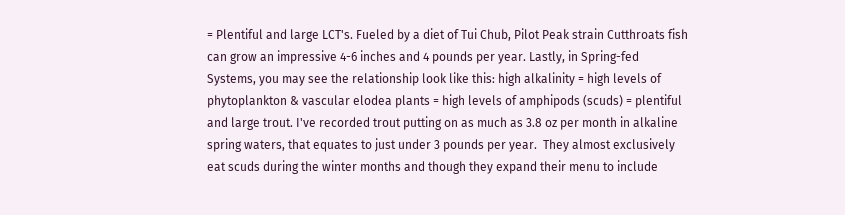= Plentiful and large LCT's. Fueled by a diet of Tui Chub, Pilot Peak strain Cutthroats fish can grow an impressive 4-6 inches and 4 pounds per year. Lastly, in Spring-fed Systems, you may see the relationship look like this: high alkalinity = high levels of phytoplankton & vascular elodea plants = high levels of amphipods (scuds) = plentiful and large trout. I've recorded trout putting on as much as 3.8 oz per month in alkaline spring waters, that equates to just under 3 pounds per year.  They almost exclusively eat scuds during the winter months and though they expand their menu to include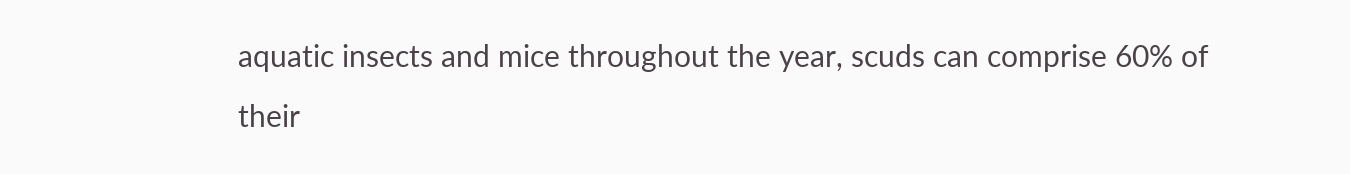aquatic insects and mice throughout the year, scuds can comprise 60% of their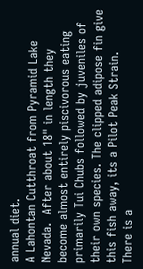annual diet.
A Lahontan Cutthroat from Pyramid Lake Nevada.  After about 18" in length they become almost entirely piscivorous eating primarily Tui Chubs followed by juveniles of their own species. The clipped adipose fin give this fish away, its a Pilot Peak Strain.
There is a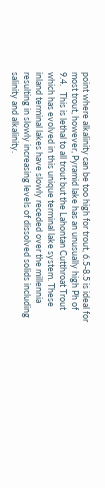point where alkalinity can be too high for trout, 6.5-8.5 is ideal for most trout, however, Pyramid lake has an unusually high Ph of 9.4.   This is lethal to all trout but the Lahontan Cutthroat Trout which has evolved in this unique terminal lake system. These inland terminal lakes have slowly receded over the millennia resulting in slowly increasing levels of dissolved solids including salinity and alkalinity.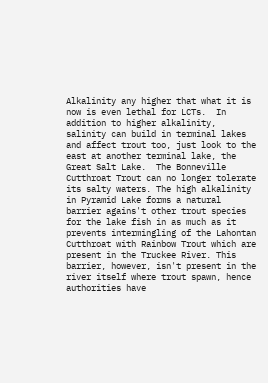Alkalinity any higher that what it is now is even lethal for LCTs.  In addition to higher alkalinity, salinity can build in terminal lakes and affect trout too, just look to the east at another terminal lake, the Great Salt Lake.  The Bonneville Cutthroat Trout can no longer tolerate its salty waters. The high alkalinity in Pyramid Lake forms a natural barrier agains't other trout species for the lake fish in as much as it prevents intermingling of the Lahontan Cutthroat with Rainbow Trout which are present in the Truckee River. This barrier, however, isn't present in the river itself where trout spawn, hence authorities have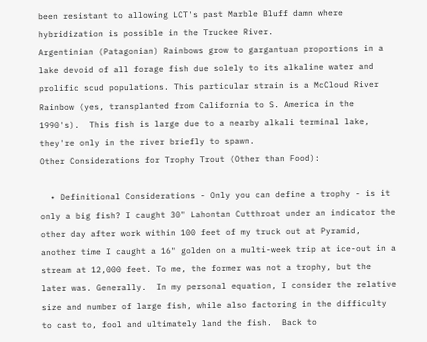been resistant to allowing LCT's past Marble Bluff damn where hybridization is possible in the Truckee River.
Argentinian (Patagonian) Rainbows grow to gargantuan proportions in a lake devoid of all forage fish due solely to its alkaline water and prolific scud populations. This particular strain is a McCloud River Rainbow (yes, transplanted from California to S. America in the 1990's).  This fish is large due to a nearby alkali terminal lake, they're only in the river briefly to spawn.
Other Considerations for Trophy Trout (Other than Food):

  • Definitional Considerations - Only you can define a trophy - is it only a big fish? I caught 30" Lahontan Cutthroat under an indicator the other day after work within 100 feet of my truck out at Pyramid, another time I caught a 16" golden on a multi-week trip at ice-out in a stream at 12,000 feet. To me, the former was not a trophy, but the later was. Generally.  In my personal equation, I consider the relative size and number of large fish, while also factoring in the difficulty to cast to, fool and ultimately land the fish.  Back to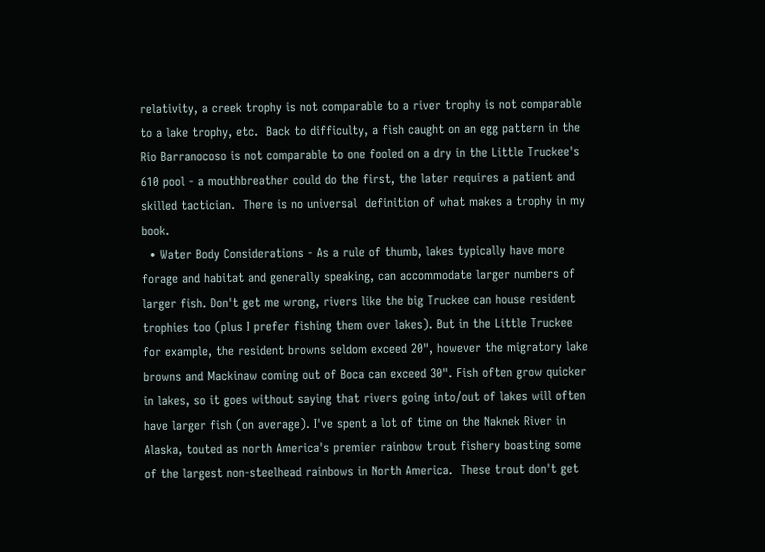relativity, a creek trophy is not comparable to a river trophy is not comparable to a lake trophy, etc.  Back to difficulty, a fish caught on an egg pattern in the Rio Barranocoso is not comparable to one fooled on a dry in the Little Truckee's 610 pool - a mouthbreather could do the first, the later requires a patient and skilled tactician.  There is no universal  definition of what makes a trophy in my book.
  • Water Body Considerations - As a rule of thumb, lakes typically have more forage and habitat and generally speaking, can accommodate larger numbers of larger fish. Don't get me wrong, rivers like the big Truckee can house resident trophies too (plus I prefer fishing them over lakes). But in the Little Truckee for example, the resident browns seldom exceed 20", however the migratory lake browns and Mackinaw coming out of Boca can exceed 30". Fish often grow quicker in lakes, so it goes without saying that rivers going into/out of lakes will often have larger fish (on average). I've spent a lot of time on the Naknek River in Alaska, touted as north America's premier rainbow trout fishery boasting some of the largest non-steelhead rainbows in North America.  These trout don't get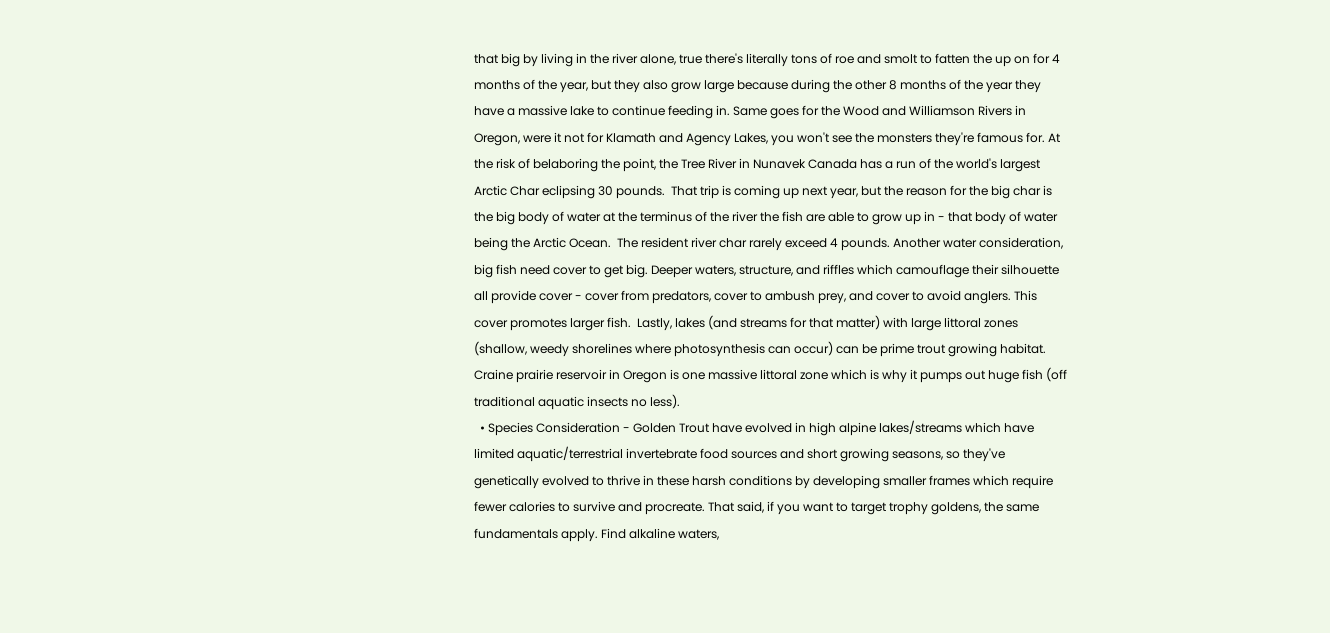that big by living in the river alone, true there's literally tons of roe and smolt to fatten the up on for 4 months of the year, but they also grow large because during the other 8 months of the year they have a massive lake to continue feeding in. Same goes for the Wood and Williamson Rivers in Oregon, were it not for Klamath and Agency Lakes, you won't see the monsters they're famous for. At the risk of belaboring the point, the Tree River in Nunavek Canada has a run of the world's largest Arctic Char eclipsing 30 pounds.  That trip is coming up next year, but the reason for the big char is the big body of water at the terminus of the river the fish are able to grow up in - that body of water being the Arctic Ocean.  The resident river char rarely exceed 4 pounds. Another water consideration, big fish need cover to get big. Deeper waters, structure, and riffles which camouflage their silhouette all provide cover - cover from predators, cover to ambush prey, and cover to avoid anglers. This cover promotes larger fish.  Lastly, lakes (and streams for that matter) with large littoral zones (shallow, weedy shorelines where photosynthesis can occur) can be prime trout growing habitat.  Craine prairie reservoir in Oregon is one massive littoral zone which is why it pumps out huge fish (off traditional aquatic insects no less).
  • Species Consideration - Golden Trout have evolved in high alpine lakes/streams which have limited aquatic/terrestrial invertebrate food sources and short growing seasons, so they've genetically evolved to thrive in these harsh conditions by developing smaller frames which require fewer calories to survive and procreate. That said, if you want to target trophy goldens, the same fundamentals apply. Find alkaline waters,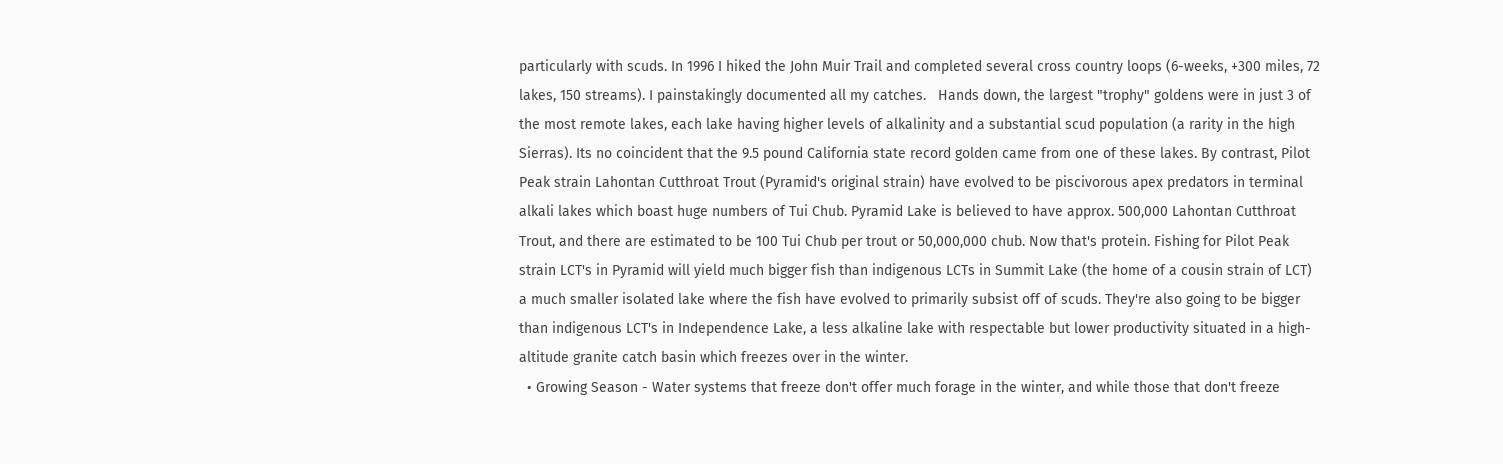particularly with scuds. In 1996 I hiked the John Muir Trail and completed several cross country loops (6-weeks, +300 miles, 72 lakes, 150 streams). I painstakingly documented all my catches.   Hands down, the largest "trophy" goldens were in just 3 of the most remote lakes, each lake having higher levels of alkalinity and a substantial scud population (a rarity in the high Sierras). Its no coincident that the 9.5 pound California state record golden came from one of these lakes. By contrast, Pilot Peak strain Lahontan Cutthroat Trout (Pyramid's original strain) have evolved to be piscivorous apex predators in terminal alkali lakes which boast huge numbers of Tui Chub. Pyramid Lake is believed to have approx. 500,000 Lahontan Cutthroat Trout, and there are estimated to be 100 Tui Chub per trout or 50,000,000 chub. Now that's protein. Fishing for Pilot Peak strain LCT's in Pyramid will yield much bigger fish than indigenous LCTs in Summit Lake (the home of a cousin strain of LCT) a much smaller isolated lake where the fish have evolved to primarily subsist off of scuds. They're also going to be bigger than indigenous LCT's in Independence Lake, a less alkaline lake with respectable but lower productivity situated in a high-altitude granite catch basin which freezes over in the winter.
  • Growing Season - Water systems that freeze don't offer much forage in the winter, and while those that don't freeze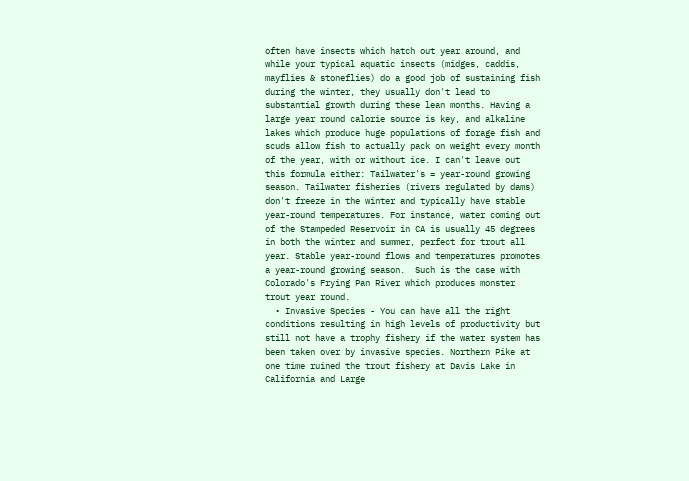often have insects which hatch out year around, and while your typical aquatic insects (midges, caddis, mayflies & stoneflies) do a good job of sustaining fish during the winter, they usually don't lead to substantial growth during these lean months. Having a large year round calorie source is key, and alkaline lakes which produce huge populations of forage fish and scuds allow fish to actually pack on weight every month of the year, with or without ice. I can't leave out this formula either: Tailwater's = year-round growing season. Tailwater fisheries (rivers regulated by dams) don't freeze in the winter and typically have stable year-round temperatures. For instance, water coming out of the Stampeded Reservoir in CA is usually 45 degrees in both the winter and summer, perfect for trout all year. Stable year-round flows and temperatures promotes a year-round growing season.  Such is the case with Colorado's Frying Pan River which produces monster trout year round.
  • Invasive Species - You can have all the right conditions resulting in high levels of productivity but still not have a trophy fishery if the water system has been taken over by invasive species. Northern Pike at one time ruined the trout fishery at Davis Lake in California and Large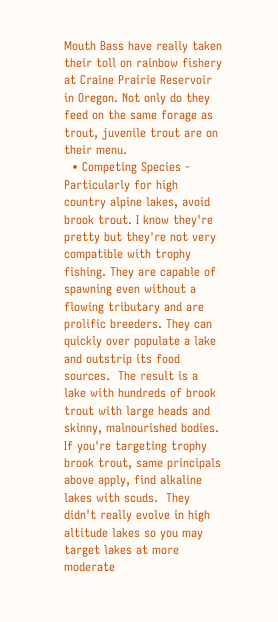Mouth Bass have really taken their toll on rainbow fishery at Craine Prairie Reservoir in Oregon. Not only do they feed on the same forage as trout, juvenile trout are on their menu.
  • Competing Species - Particularly for high country alpine lakes, avoid brook trout. I know they're pretty but they're not very compatible with trophy fishing. They are capable of spawning even without a flowing tributary and are prolific breeders. They can quickly over populate a lake and outstrip its food sources.  The result is a lake with hundreds of brook trout with large heads and skinny, malnourished bodies. If you're targeting trophy brook trout, same principals above apply, find alkaline lakes with scuds.  They didn't really evolve in high altitude lakes so you may target lakes at more moderate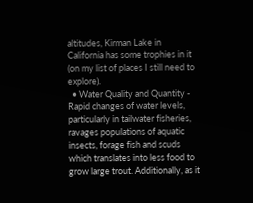altitudes, Kirman Lake in California has some trophies in it (on my list of places I still need to explore).
  • Water Quality and Quantity - Rapid changes of water levels, particularly in tailwater fisheries, ravages populations of aquatic insects, forage fish and scuds which translates into less food to grow large trout. Additionally, as it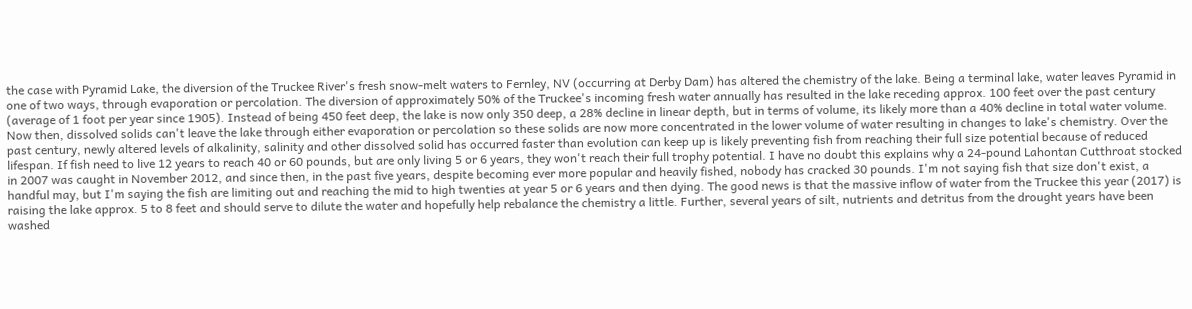the case with Pyramid Lake, the diversion of the Truckee River's fresh snow-melt waters to Fernley, NV (occurring at Derby Dam) has altered the chemistry of the lake. Being a terminal lake, water leaves Pyramid in one of two ways, through evaporation or percolation. The diversion of approximately 50% of the Truckee's incoming fresh water annually has resulted in the lake receding approx. 100 feet over the past century (average of 1 foot per year since 1905). Instead of being 450 feet deep, the lake is now only 350 deep, a 28% decline in linear depth, but in terms of volume, its likely more than a 40% decline in total water volume. Now then, dissolved solids can't leave the lake through either evaporation or percolation so these solids are now more concentrated in the lower volume of water resulting in changes to lake's chemistry. Over the past century, newly altered levels of alkalinity, salinity and other dissolved solid has occurred faster than evolution can keep up is likely preventing fish from reaching their full size potential because of reduced lifespan. If fish need to live 12 years to reach 40 or 60 pounds, but are only living 5 or 6 years, they won't reach their full trophy potential. I have no doubt this explains why a 24-pound Lahontan Cutthroat stocked in 2007 was caught in November 2012, and since then, in the past five years, despite becoming ever more popular and heavily fished, nobody has cracked 30 pounds. I'm not saying fish that size don't exist, a handful may, but I'm saying the fish are limiting out and reaching the mid to high twenties at year 5 or 6 years and then dying. The good news is that the massive inflow of water from the Truckee this year (2017) is raising the lake approx. 5 to 8 feet and should serve to dilute the water and hopefully help rebalance the chemistry a little. Further, several years of silt, nutrients and detritus from the drought years have been washed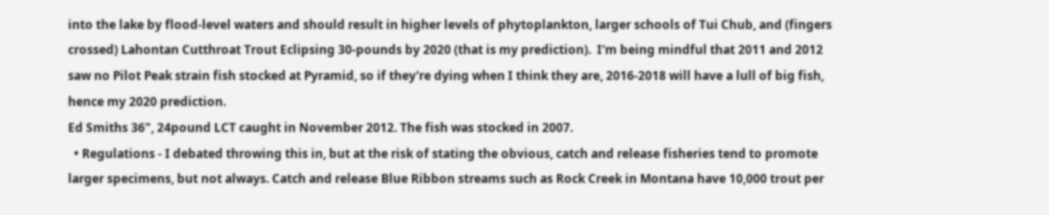into the lake by flood-level waters and should result in higher levels of phytoplankton, larger schools of Tui Chub, and (fingers crossed) Lahontan Cutthroat Trout Eclipsing 30-pounds by 2020 (that is my prediction).  I'm being mindful that 2011 and 2012 saw no Pilot Peak strain fish stocked at Pyramid, so if they're dying when I think they are, 2016-2018 will have a lull of big fish, hence my 2020 prediction.
Ed Smiths 36", 24pound LCT caught in November 2012. The fish was stocked in 2007.
  • Regulations - I debated throwing this in, but at the risk of stating the obvious, catch and release fisheries tend to promote larger specimens, but not always. Catch and release Blue Ribbon streams such as Rock Creek in Montana have 10,000 trout per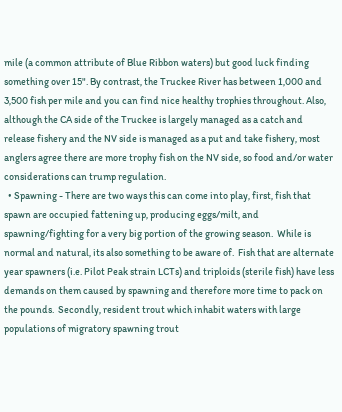mile (a common attribute of Blue Ribbon waters) but good luck finding something over 15". By contrast, the Truckee River has between 1,000 and 3,500 fish per mile and you can find nice healthy trophies throughout. Also, although the CA side of the Truckee is largely managed as a catch and release fishery and the NV side is managed as a put and take fishery, most anglers agree there are more trophy fish on the NV side, so food and/or water considerations can trump regulation.
  • Spawning - There are two ways this can come into play, first, fish that spawn are occupied fattening up, producing eggs/milt, and spawning/fighting for a very big portion of the growing season.  While is normal and natural, its also something to be aware of.  Fish that are alternate year spawners (i.e. Pilot Peak strain LCTs) and triploids (sterile fish) have less demands on them caused by spawning and therefore more time to pack on the pounds.  Secondly, resident trout which inhabit waters with large populations of migratory spawning trout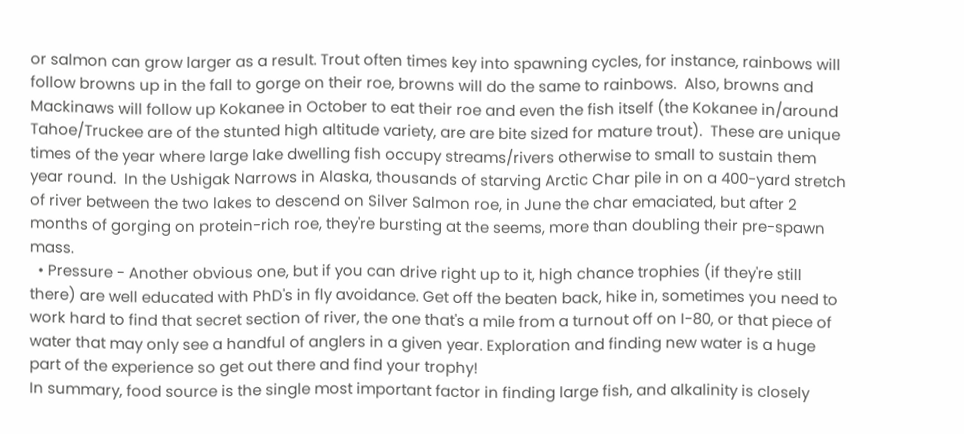or salmon can grow larger as a result. Trout often times key into spawning cycles, for instance, rainbows will follow browns up in the fall to gorge on their roe, browns will do the same to rainbows.  Also, browns and Mackinaws will follow up Kokanee in October to eat their roe and even the fish itself (the Kokanee in/around Tahoe/Truckee are of the stunted high altitude variety, are are bite sized for mature trout).  These are unique times of the year where large lake dwelling fish occupy streams/rivers otherwise to small to sustain them year round.  In the Ushigak Narrows in Alaska, thousands of starving Arctic Char pile in on a 400-yard stretch of river between the two lakes to descend on Silver Salmon roe, in June the char emaciated, but after 2 months of gorging on protein-rich roe, they're bursting at the seems, more than doubling their pre-spawn mass.
  • Pressure - Another obvious one, but if you can drive right up to it, high chance trophies (if they're still there) are well educated with PhD's in fly avoidance. Get off the beaten back, hike in, sometimes you need to work hard to find that secret section of river, the one that's a mile from a turnout off on I-80, or that piece of water that may only see a handful of anglers in a given year. Exploration and finding new water is a huge part of the experience so get out there and find your trophy!
In summary, food source is the single most important factor in finding large fish, and alkalinity is closely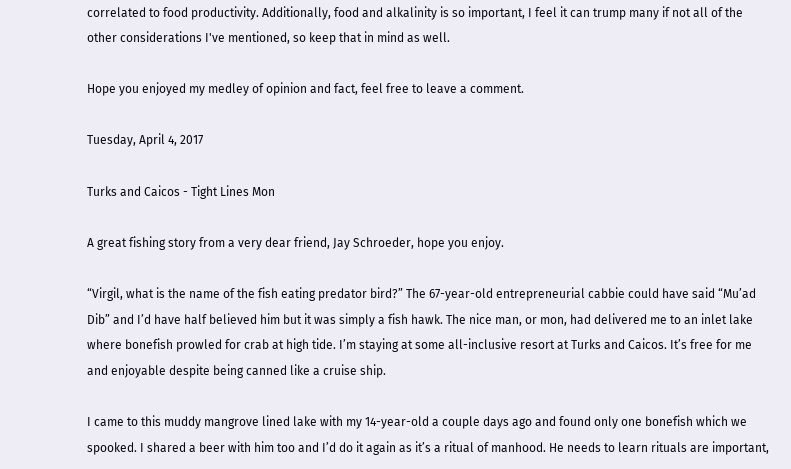correlated to food productivity. Additionally, food and alkalinity is so important, I feel it can trump many if not all of the other considerations I've mentioned, so keep that in mind as well.

Hope you enjoyed my medley of opinion and fact, feel free to leave a comment.

Tuesday, April 4, 2017

Turks and Caicos - Tight Lines Mon

A great fishing story from a very dear friend, Jay Schroeder, hope you enjoy.

“Virgil, what is the name of the fish eating predator bird?” The 67-year-old entrepreneurial cabbie could have said “Mu’ad Dib” and I’d have half believed him but it was simply a fish hawk. The nice man, or mon, had delivered me to an inlet lake where bonefish prowled for crab at high tide. I’m staying at some all-inclusive resort at Turks and Caicos. It’s free for me and enjoyable despite being canned like a cruise ship.

I came to this muddy mangrove lined lake with my 14-year-old a couple days ago and found only one bonefish which we spooked. I shared a beer with him too and I’d do it again as it’s a ritual of manhood. He needs to learn rituals are important,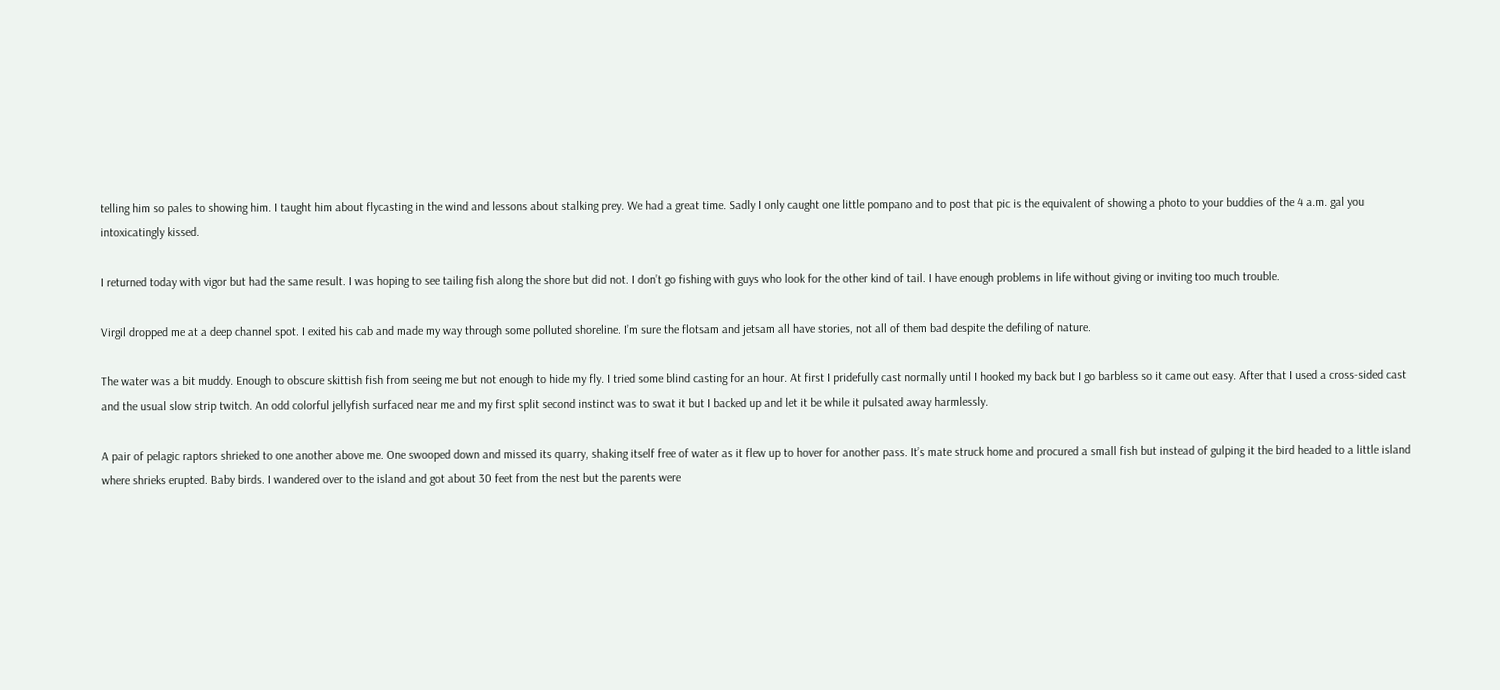telling him so pales to showing him. I taught him about flycasting in the wind and lessons about stalking prey. We had a great time. Sadly I only caught one little pompano and to post that pic is the equivalent of showing a photo to your buddies of the 4 a.m. gal you intoxicatingly kissed.

I returned today with vigor but had the same result. I was hoping to see tailing fish along the shore but did not. I don’t go fishing with guys who look for the other kind of tail. I have enough problems in life without giving or inviting too much trouble.

Virgil dropped me at a deep channel spot. I exited his cab and made my way through some polluted shoreline. I’m sure the flotsam and jetsam all have stories, not all of them bad despite the defiling of nature.

The water was a bit muddy. Enough to obscure skittish fish from seeing me but not enough to hide my fly. I tried some blind casting for an hour. At first I pridefully cast normally until I hooked my back but I go barbless so it came out easy. After that I used a cross-sided cast and the usual slow strip twitch. An odd colorful jellyfish surfaced near me and my first split second instinct was to swat it but I backed up and let it be while it pulsated away harmlessly.

A pair of pelagic raptors shrieked to one another above me. One swooped down and missed its quarry, shaking itself free of water as it flew up to hover for another pass. It’s mate struck home and procured a small fish but instead of gulping it the bird headed to a little island where shrieks erupted. Baby birds. I wandered over to the island and got about 30 feet from the nest but the parents were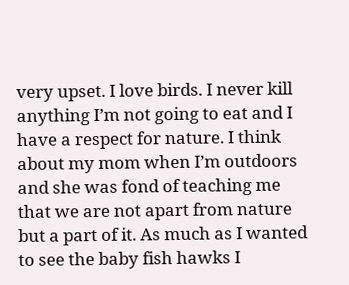very upset. I love birds. I never kill anything I’m not going to eat and I have a respect for nature. I think about my mom when I’m outdoors and she was fond of teaching me that we are not apart from nature but a part of it. As much as I wanted to see the baby fish hawks I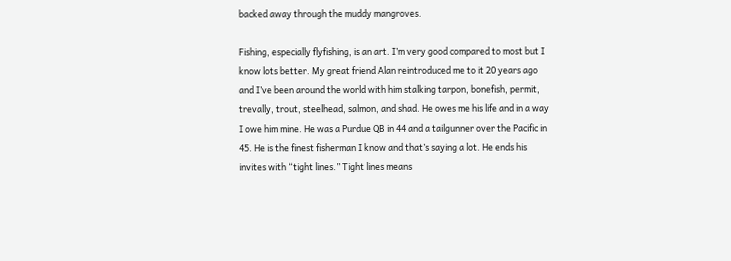backed away through the muddy mangroves.

Fishing, especially flyfishing, is an art. I’m very good compared to most but I know lots better. My great friend Alan reintroduced me to it 20 years ago and I’ve been around the world with him stalking tarpon, bonefish, permit, trevally, trout, steelhead, salmon, and shad. He owes me his life and in a way I owe him mine. He was a Purdue QB in 44 and a tailgunner over the Pacific in 45. He is the finest fisherman I know and that’s saying a lot. He ends his invites with “tight lines.” Tight lines means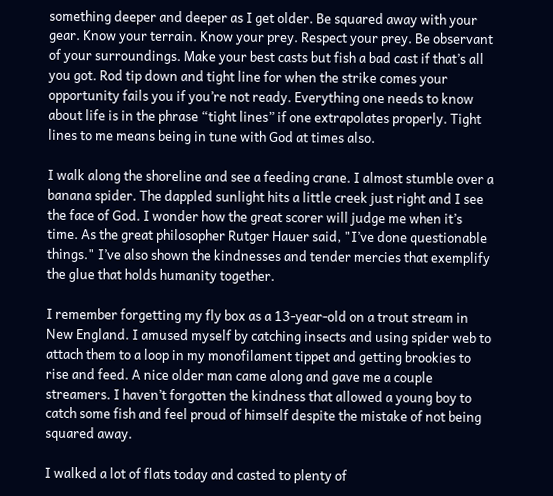something deeper and deeper as I get older. Be squared away with your gear. Know your terrain. Know your prey. Respect your prey. Be observant of your surroundings. Make your best casts but fish a bad cast if that’s all you got. Rod tip down and tight line for when the strike comes your opportunity fails you if you’re not ready. Everything one needs to know about life is in the phrase “tight lines” if one extrapolates properly. Tight lines to me means being in tune with God at times also.

I walk along the shoreline and see a feeding crane. I almost stumble over a banana spider. The dappled sunlight hits a little creek just right and I see the face of God. I wonder how the great scorer will judge me when it’s time. As the great philosopher Rutger Hauer said, "I’ve done questionable things." I’ve also shown the kindnesses and tender mercies that exemplify the glue that holds humanity together.

I remember forgetting my fly box as a 13-year-old on a trout stream in New England. I amused myself by catching insects and using spider web to attach them to a loop in my monofilament tippet and getting brookies to rise and feed. A nice older man came along and gave me a couple streamers. I haven’t forgotten the kindness that allowed a young boy to catch some fish and feel proud of himself despite the mistake of not being squared away.

I walked a lot of flats today and casted to plenty of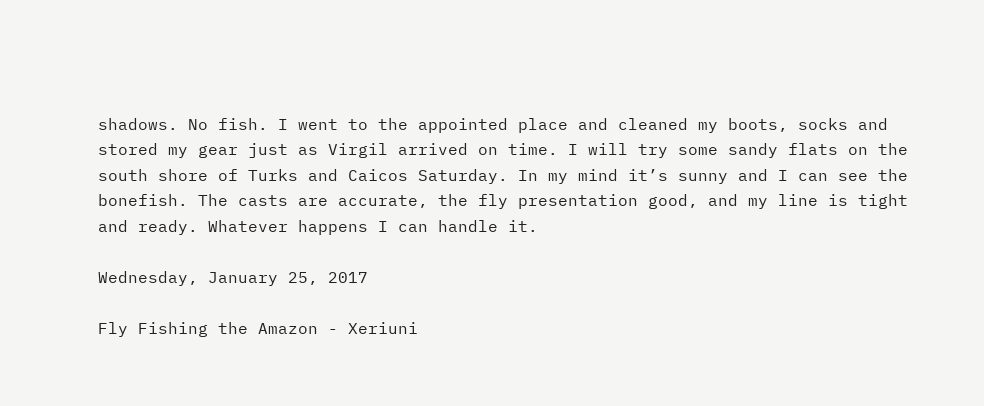shadows. No fish. I went to the appointed place and cleaned my boots, socks and stored my gear just as Virgil arrived on time. I will try some sandy flats on the south shore of Turks and Caicos Saturday. In my mind it’s sunny and I can see the bonefish. The casts are accurate, the fly presentation good, and my line is tight and ready. Whatever happens I can handle it.

Wednesday, January 25, 2017

Fly Fishing the Amazon - Xeriuni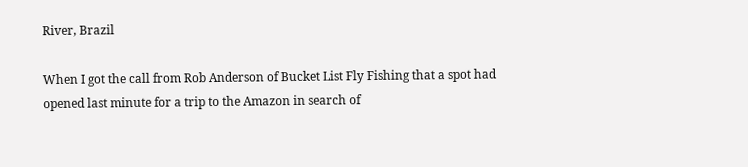River, Brazil

When I got the call from Rob Anderson of Bucket List Fly Fishing that a spot had opened last minute for a trip to the Amazon in search of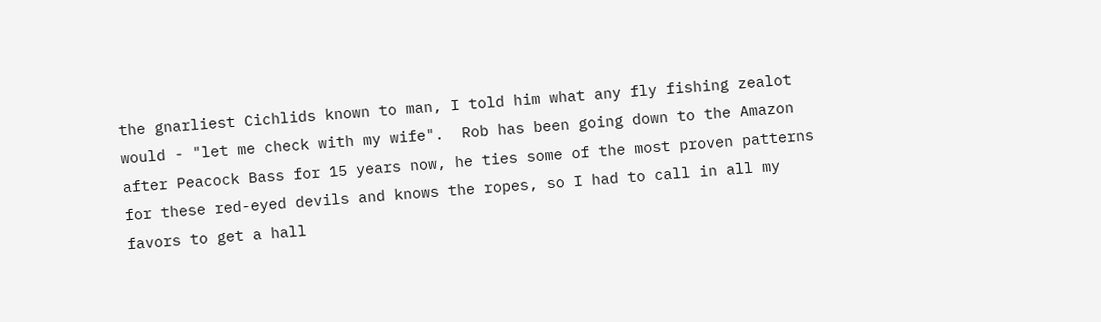the gnarliest Cichlids known to man, I told him what any fly fishing zealot would - "let me check with my wife".  Rob has been going down to the Amazon after Peacock Bass for 15 years now, he ties some of the most proven patterns for these red-eyed devils and knows the ropes, so I had to call in all my favors to get a hall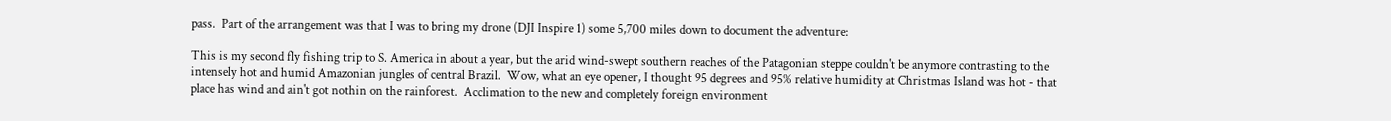pass.  Part of the arrangement was that I was to bring my drone (DJI Inspire 1) some 5,700 miles down to document the adventure:

This is my second fly fishing trip to S. America in about a year, but the arid wind-swept southern reaches of the Patagonian steppe couldn't be anymore contrasting to the intensely hot and humid Amazonian jungles of central Brazil.  Wow, what an eye opener, I thought 95 degrees and 95% relative humidity at Christmas Island was hot - that place has wind and ain't got nothin on the rainforest.  Acclimation to the new and completely foreign environment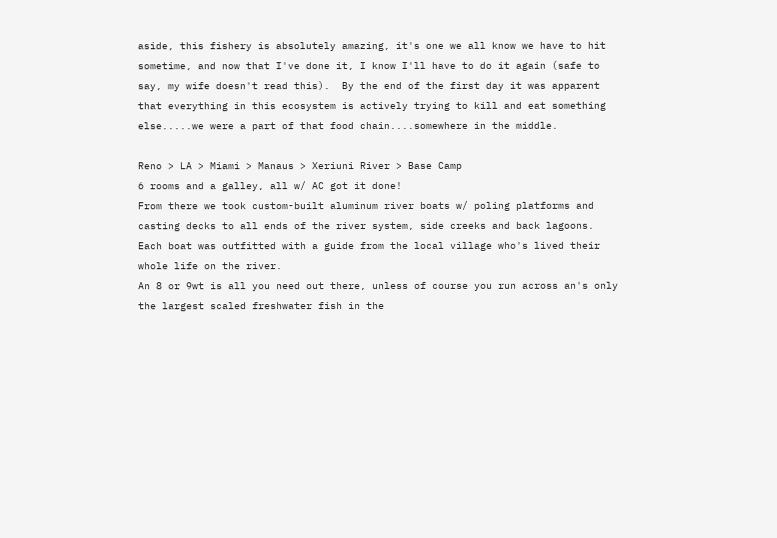aside, this fishery is absolutely amazing, it's one we all know we have to hit sometime, and now that I've done it, I know I'll have to do it again (safe to say, my wife doesn't read this).  By the end of the first day it was apparent that everything in this ecosystem is actively trying to kill and eat something else.....we were a part of that food chain....somewhere in the middle.

Reno > LA > Miami > Manaus > Xeriuni River > Base Camp
6 rooms and a galley, all w/ AC got it done!
From there we took custom-built aluminum river boats w/ poling platforms and casting decks to all ends of the river system, side creeks and back lagoons.  Each boat was outfitted with a guide from the local village who's lived their whole life on the river.
An 8 or 9wt is all you need out there, unless of course you run across an's only the largest scaled freshwater fish in the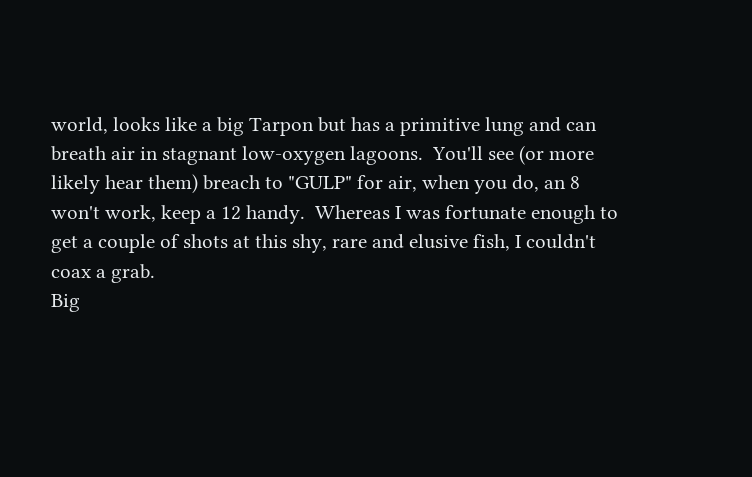world, looks like a big Tarpon but has a primitive lung and can breath air in stagnant low-oxygen lagoons.  You'll see (or more likely hear them) breach to "GULP" for air, when you do, an 8 won't work, keep a 12 handy.  Whereas I was fortunate enough to get a couple of shots at this shy, rare and elusive fish, I couldn't coax a grab.
Big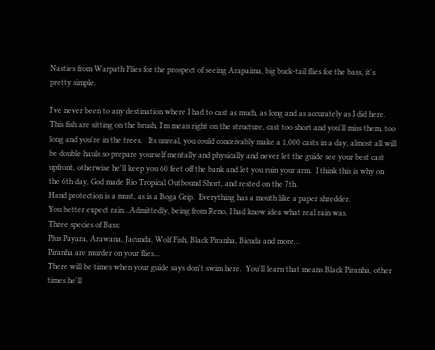Nasties from Warpath Flies for the prospect of seeing Arapaima, big buck-tail flies for the bass, it's pretty simple.

I've never been to any destination where I had to cast as much, as long and as accurately as I did here.  This fish are sitting on the brush, I'm mean right on the structure, cast too short and you'll miss them, too long and you're in the trees.   Its unreal, you could conceivably make a 1,000 casts in a day, almost all will be double hauls so prepare yourself mentally and physically and never let the guide see your best cast upfront, otherwise he'll keep you 60 feet off the bank and let you ruin your arm.  I think this is why on the 6th day, God made Rio Tropical Outbound Short, and rested on the 7th.
Hand protection is a must, as is a Boga Grip.  Everything has a mouth like a paper shredder.
You better expect rain...Admittedly, being from Reno, I had know idea what real rain was.
Three species of Bass:
Plus Payara, Arawana, Jacunda, Wolf Fish, Black Piranha, Bicuda and more...
Piranha are murder on your flies...
There will be times when your guide says don't swim here.  You'll learn that means Black Piranha, other times he'll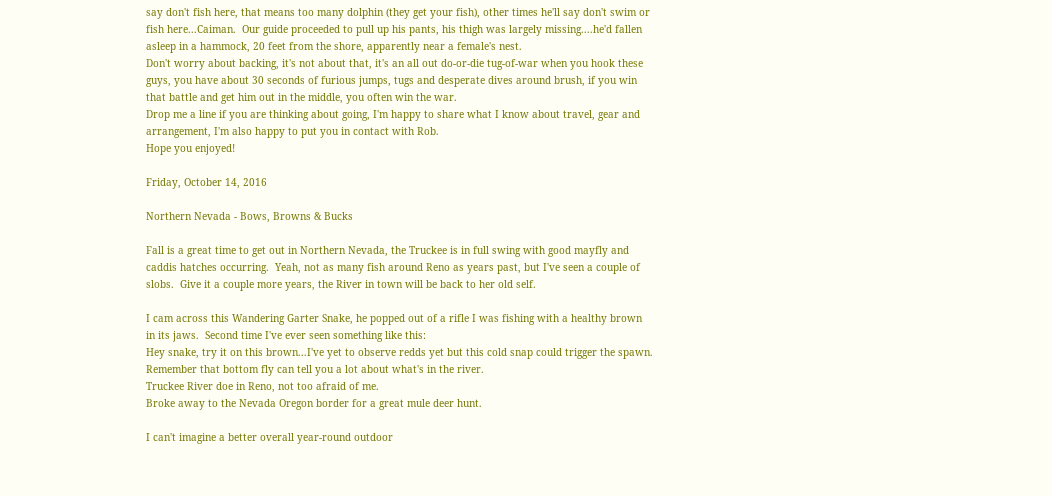say don't fish here, that means too many dolphin (they get your fish), other times he'll say don't swim or fish here...Caiman.  Our guide proceeded to pull up his pants, his thigh was largely missing....he'd fallen asleep in a hammock, 20 feet from the shore, apparently near a female's nest.
Don't worry about backing, it's not about that, it's an all out do-or-die tug-of-war when you hook these guys, you have about 30 seconds of furious jumps, tugs and desperate dives around brush, if you win that battle and get him out in the middle, you often win the war.
Drop me a line if you are thinking about going, I'm happy to share what I know about travel, gear and arrangement, I'm also happy to put you in contact with Rob.
Hope you enjoyed!

Friday, October 14, 2016

Northern Nevada - Bows, Browns & Bucks

Fall is a great time to get out in Northern Nevada, the Truckee is in full swing with good mayfly and caddis hatches occurring.  Yeah, not as many fish around Reno as years past, but I've seen a couple of slobs.  Give it a couple more years, the River in town will be back to her old self.

I cam across this Wandering Garter Snake, he popped out of a rifle I was fishing with a healthy brown in its jaws.  Second time I've ever seen something like this:
Hey snake, try it on this brown...I've yet to observe redds yet but this cold snap could trigger the spawn.
Remember that bottom fly can tell you a lot about what's in the river.
Truckee River doe in Reno, not too afraid of me.
Broke away to the Nevada Oregon border for a great mule deer hunt.

I can't imagine a better overall year-round outdoor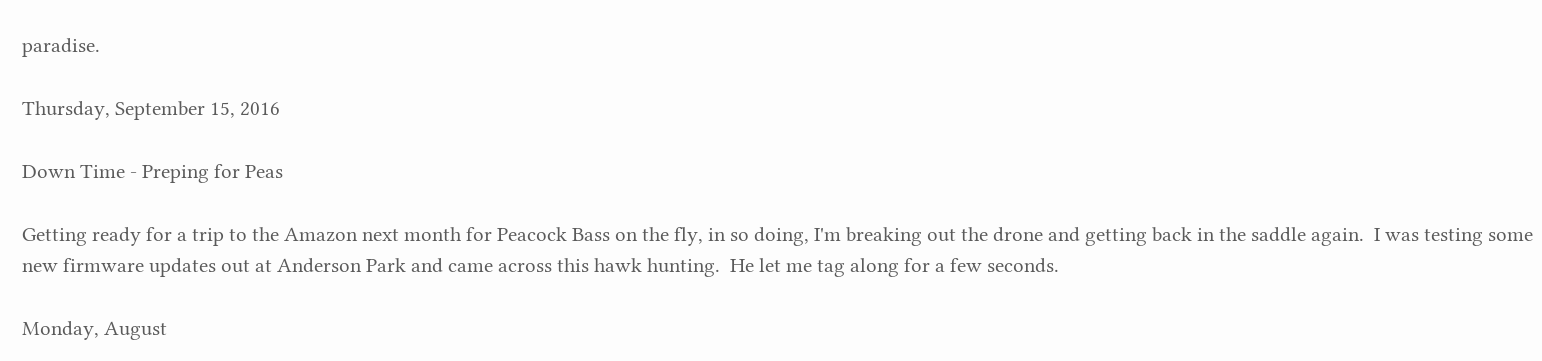paradise.

Thursday, September 15, 2016

Down Time - Preping for Peas

Getting ready for a trip to the Amazon next month for Peacock Bass on the fly, in so doing, I'm breaking out the drone and getting back in the saddle again.  I was testing some new firmware updates out at Anderson Park and came across this hawk hunting.  He let me tag along for a few seconds.

Monday, August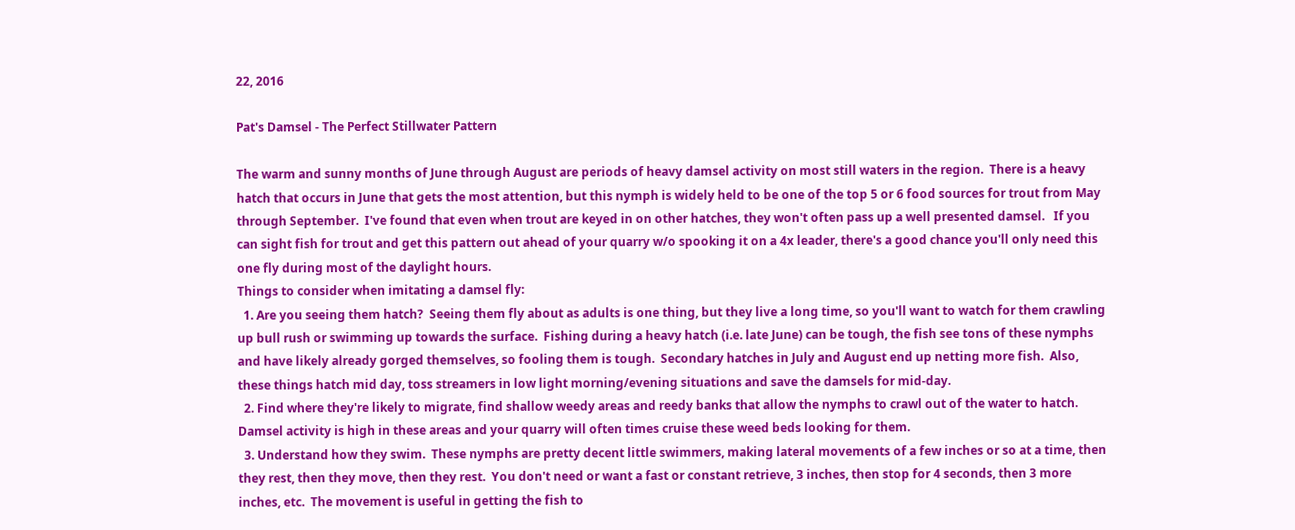22, 2016

Pat's Damsel - The Perfect Stillwater Pattern

The warm and sunny months of June through August are periods of heavy damsel activity on most still waters in the region.  There is a heavy hatch that occurs in June that gets the most attention, but this nymph is widely held to be one of the top 5 or 6 food sources for trout from May through September.  I've found that even when trout are keyed in on other hatches, they won't often pass up a well presented damsel.   If you can sight fish for trout and get this pattern out ahead of your quarry w/o spooking it on a 4x leader, there's a good chance you'll only need this one fly during most of the daylight hours.
Things to consider when imitating a damsel fly:
  1. Are you seeing them hatch?  Seeing them fly about as adults is one thing, but they live a long time, so you'll want to watch for them crawling up bull rush or swimming up towards the surface.  Fishing during a heavy hatch (i.e. late June) can be tough, the fish see tons of these nymphs and have likely already gorged themselves, so fooling them is tough.  Secondary hatches in July and August end up netting more fish.  Also, these things hatch mid day, toss streamers in low light morning/evening situations and save the damsels for mid-day.
  2. Find where they're likely to migrate, find shallow weedy areas and reedy banks that allow the nymphs to crawl out of the water to hatch.  Damsel activity is high in these areas and your quarry will often times cruise these weed beds looking for them.
  3. Understand how they swim.  These nymphs are pretty decent little swimmers, making lateral movements of a few inches or so at a time, then they rest, then they move, then they rest.  You don't need or want a fast or constant retrieve, 3 inches, then stop for 4 seconds, then 3 more inches, etc.  The movement is useful in getting the fish to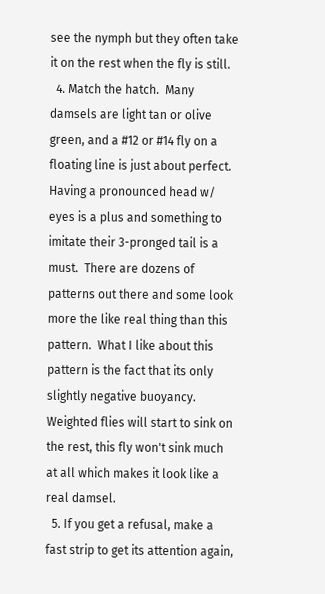see the nymph but they often take it on the rest when the fly is still.
  4. Match the hatch.  Many damsels are light tan or olive green, and a #12 or #14 fly on a floating line is just about perfect.  Having a pronounced head w/ eyes is a plus and something to imitate their 3-pronged tail is a must.  There are dozens of patterns out there and some look more the like real thing than this pattern.  What I like about this pattern is the fact that its only slightly negative buoyancy.  Weighted flies will start to sink on the rest, this fly won't sink much at all which makes it look like a real damsel.
  5. If you get a refusal, make a fast strip to get its attention again,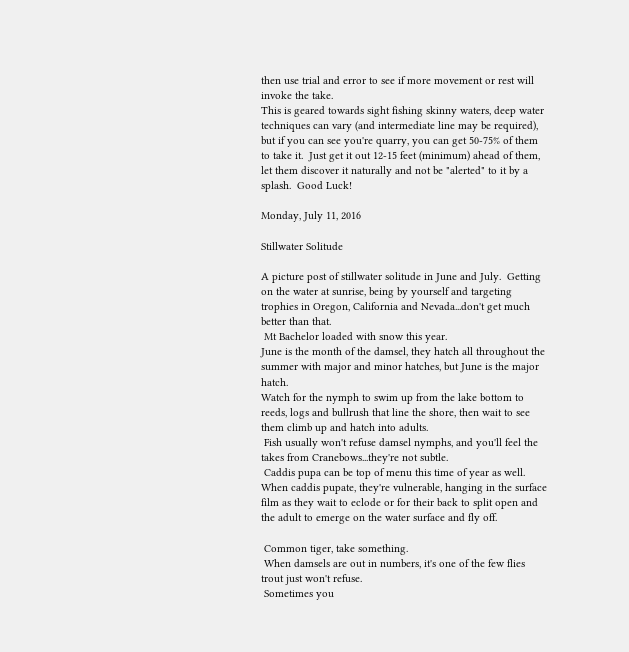then use trial and error to see if more movement or rest will invoke the take.
This is geared towards sight fishing skinny waters, deep water techniques can vary (and intermediate line may be required), but if you can see you're quarry, you can get 50-75% of them to take it.  Just get it out 12-15 feet (minimum) ahead of them, let them discover it naturally and not be "alerted" to it by a splash.  Good Luck!

Monday, July 11, 2016

Stillwater Solitude

A picture post of stillwater solitude in June and July.  Getting on the water at sunrise, being by yourself and targeting trophies in Oregon, California and Nevada...don't get much better than that.
 Mt Bachelor loaded with snow this year.
June is the month of the damsel, they hatch all throughout the summer with major and minor hatches, but June is the major hatch.
Watch for the nymph to swim up from the lake bottom to reeds, logs and bullrush that line the shore, then wait to see them climb up and hatch into adults.
 Fish usually won't refuse damsel nymphs, and you'll feel the takes from Cranebows...they're not subtle.
 Caddis pupa can be top of menu this time of year as well.  When caddis pupate, they're vulnerable, hanging in the surface film as they wait to eclode or for their back to split open and the adult to emerge on the water surface and fly off.

 Common tiger, take something.
 When damsels are out in numbers, it's one of the few flies trout just won't refuse.
 Sometimes you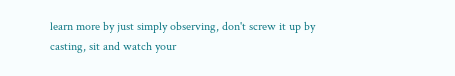learn more by just simply observing, don't screw it up by casting, sit and watch your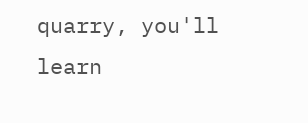quarry, you'll learn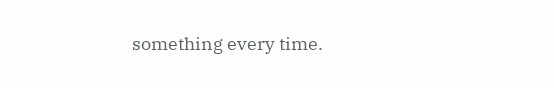something every time.